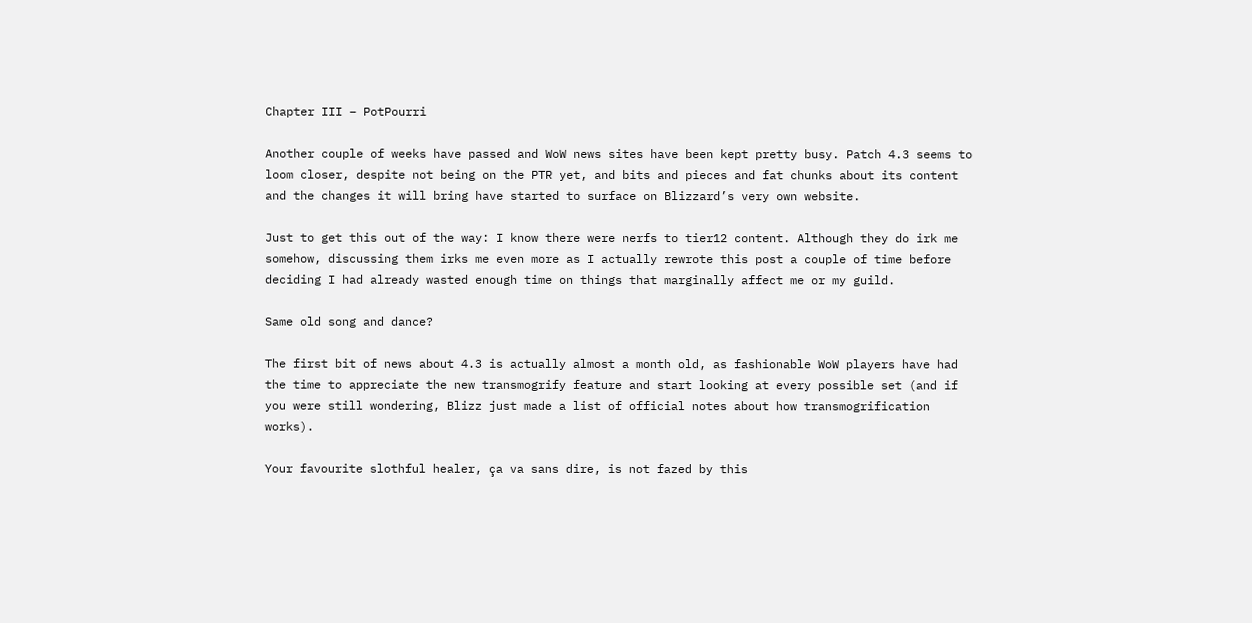Chapter III – PotPourri

Another couple of weeks have passed and WoW news sites have been kept pretty busy. Patch 4.3 seems to loom closer, despite not being on the PTR yet, and bits and pieces and fat chunks about its content and the changes it will bring have started to surface on Blizzard’s very own website.

Just to get this out of the way: I know there were nerfs to tier12 content. Although they do irk me somehow, discussing them irks me even more as I actually rewrote this post a couple of time before deciding I had already wasted enough time on things that marginally affect me or my guild.

Same old song and dance?

The first bit of news about 4.3 is actually almost a month old, as fashionable WoW players have had the time to appreciate the new transmogrify feature and start looking at every possible set (and if you were still wondering, Blizz just made a list of official notes about how transmogrification works).

Your favourite slothful healer, ça va sans dire, is not fazed by this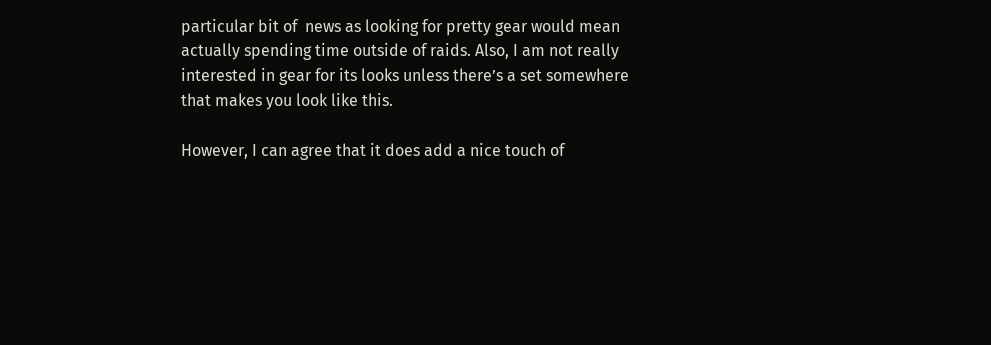particular bit of  news as looking for pretty gear would mean actually spending time outside of raids. Also, I am not really interested in gear for its looks unless there’s a set somewhere that makes you look like this.

However, I can agree that it does add a nice touch of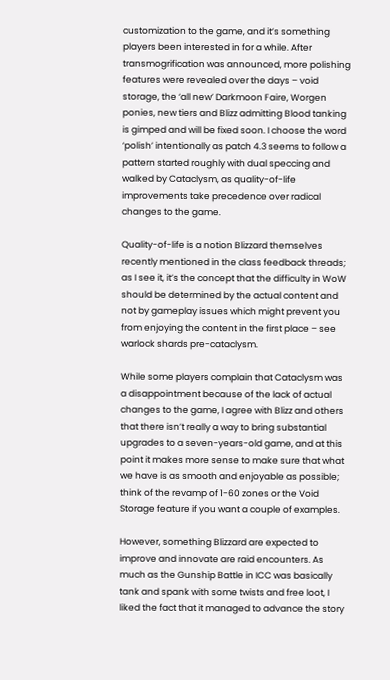customization to the game, and it’s something players been interested in for a while. After transmogrification was announced, more polishing  features were revealed over the days – void storage, the ‘all new’ Darkmoon Faire, Worgen ponies, new tiers and Blizz admitting Blood tanking is gimped and will be fixed soon. I choose the word ‘polish’ intentionally as patch 4.3 seems to follow a pattern started roughly with dual speccing and walked by Cataclysm, as quality-of-life improvements take precedence over radical changes to the game.

Quality-of-life is a notion Blizzard themselves recently mentioned in the class feedback threads; as I see it, it’s the concept that the difficulty in WoW should be determined by the actual content and not by gameplay issues which might prevent you from enjoying the content in the first place – see warlock shards pre-cataclysm.

While some players complain that Cataclysm was a disappointment because of the lack of actual changes to the game, I agree with Blizz and others that there isn’t really a way to bring substantial upgrades to a seven-years-old game, and at this point it makes more sense to make sure that what we have is as smooth and enjoyable as possible; think of the revamp of 1-60 zones or the Void Storage feature if you want a couple of examples.

However, something Blizzard are expected to improve and innovate are raid encounters. As much as the Gunship Battle in ICC was basically tank and spank with some twists and free loot, I liked the fact that it managed to advance the story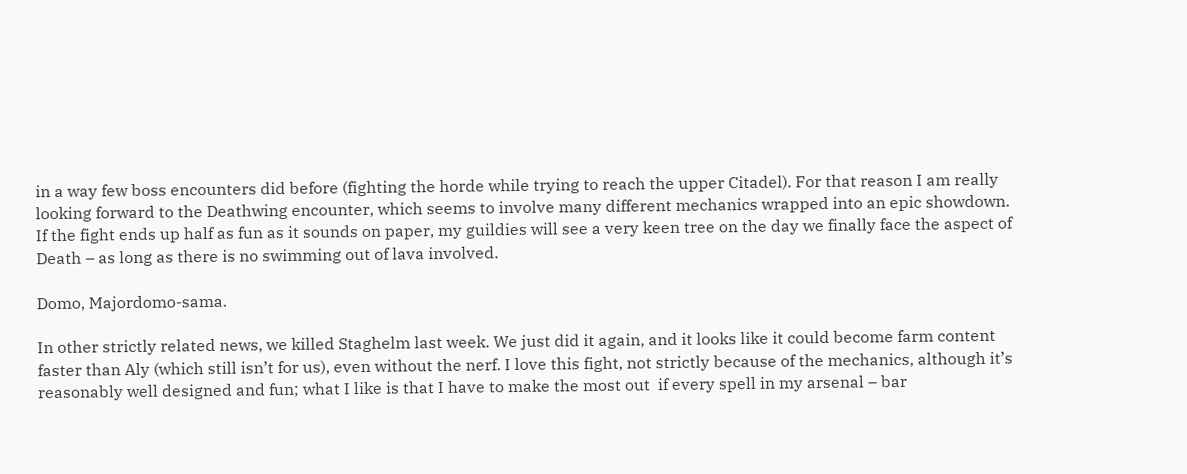in a way few boss encounters did before (fighting the horde while trying to reach the upper Citadel). For that reason I am really looking forward to the Deathwing encounter, which seems to involve many different mechanics wrapped into an epic showdown. If the fight ends up half as fun as it sounds on paper, my guildies will see a very keen tree on the day we finally face the aspect of Death – as long as there is no swimming out of lava involved.

Domo, Majordomo-sama.

In other strictly related news, we killed Staghelm last week. We just did it again, and it looks like it could become farm content faster than Aly (which still isn’t for us), even without the nerf. I love this fight, not strictly because of the mechanics, although it’s reasonably well designed and fun; what I like is that I have to make the most out  if every spell in my arsenal – bar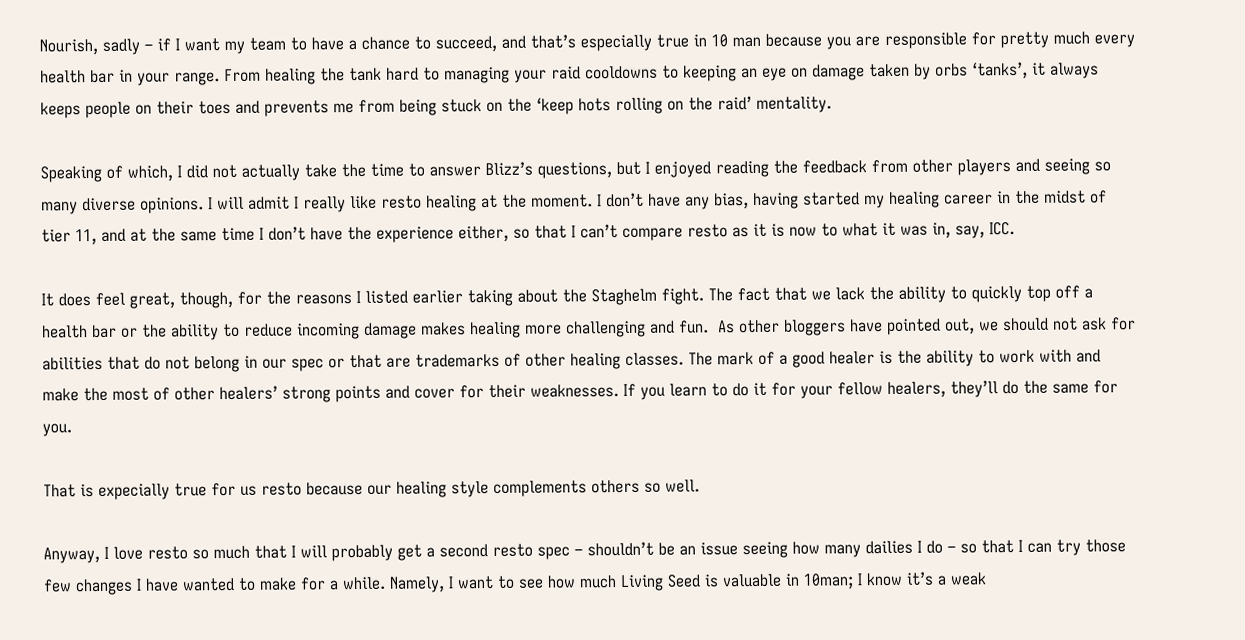Nourish, sadly – if I want my team to have a chance to succeed, and that’s especially true in 10 man because you are responsible for pretty much every health bar in your range. From healing the tank hard to managing your raid cooldowns to keeping an eye on damage taken by orbs ‘tanks’, it always keeps people on their toes and prevents me from being stuck on the ‘keep hots rolling on the raid’ mentality.

Speaking of which, I did not actually take the time to answer Blizz’s questions, but I enjoyed reading the feedback from other players and seeing so many diverse opinions. I will admit I really like resto healing at the moment. I don’t have any bias, having started my healing career in the midst of tier 11, and at the same time I don’t have the experience either, so that I can’t compare resto as it is now to what it was in, say, ICC.

It does feel great, though, for the reasons I listed earlier taking about the Staghelm fight. The fact that we lack the ability to quickly top off a health bar or the ability to reduce incoming damage makes healing more challenging and fun.  As other bloggers have pointed out, we should not ask for abilities that do not belong in our spec or that are trademarks of other healing classes. The mark of a good healer is the ability to work with and make the most of other healers’ strong points and cover for their weaknesses. If you learn to do it for your fellow healers, they’ll do the same for you.

That is expecially true for us resto because our healing style complements others so well.

Anyway, I love resto so much that I will probably get a second resto spec – shouldn’t be an issue seeing how many dailies I do – so that I can try those few changes I have wanted to make for a while. Namely, I want to see how much Living Seed is valuable in 10man; I know it’s a weak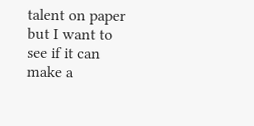talent on paper but I want to see if it can make a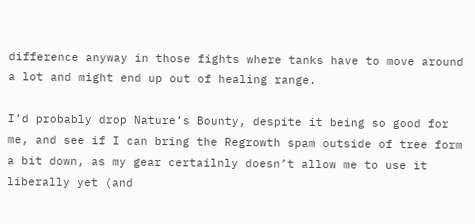difference anyway in those fights where tanks have to move around a lot and might end up out of healing range.

I’d probably drop Nature’s Bounty, despite it being so good for me, and see if I can bring the Regrowth spam outside of tree form a bit down, as my gear certailnly doesn’t allow me to use it liberally yet (and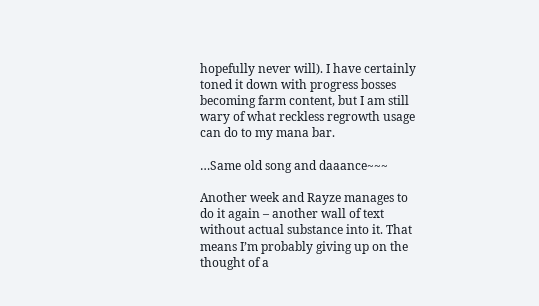hopefully never will). I have certainly toned it down with progress bosses becoming farm content, but I am still wary of what reckless regrowth usage can do to my mana bar.

…Same old song and daaance~~~

Another week and Rayze manages to do it again – another wall of text without actual substance into it. That means I’m probably giving up on the thought of a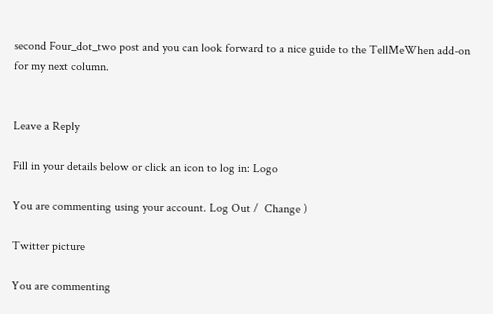second Four_dot_two post and you can look forward to a nice guide to the TellMeWhen add-on for my next column.


Leave a Reply

Fill in your details below or click an icon to log in: Logo

You are commenting using your account. Log Out /  Change )

Twitter picture

You are commenting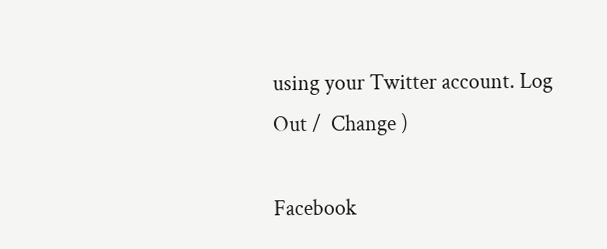using your Twitter account. Log Out /  Change )

Facebook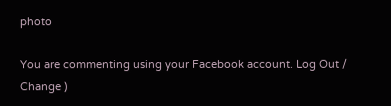photo

You are commenting using your Facebook account. Log Out /  Change )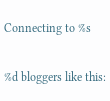Connecting to %s

%d bloggers like this: